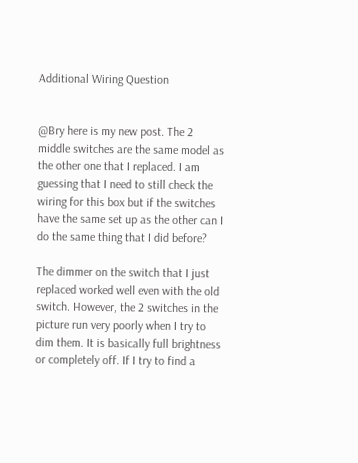Additional Wiring Question


@Bry here is my new post. The 2 middle switches are the same model as the other one that I replaced. I am guessing that I need to still check the wiring for this box but if the switches have the same set up as the other can I do the same thing that I did before?

The dimmer on the switch that I just replaced worked well even with the old switch. However, the 2 switches in the picture run very poorly when I try to dim them. It is basically full brightness or completely off. If I try to find a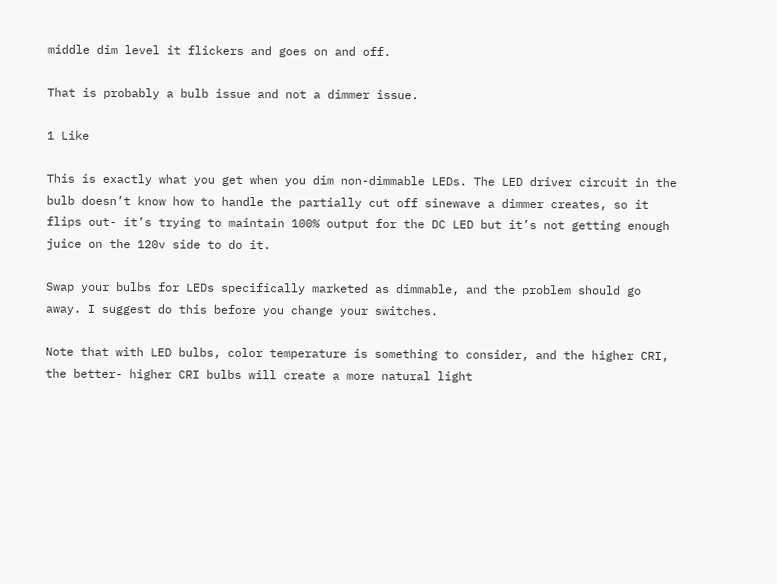middle dim level it flickers and goes on and off.

That is probably a bulb issue and not a dimmer issue.

1 Like

This is exactly what you get when you dim non-dimmable LEDs. The LED driver circuit in the bulb doesn’t know how to handle the partially cut off sinewave a dimmer creates, so it flips out- it’s trying to maintain 100% output for the DC LED but it’s not getting enough juice on the 120v side to do it.

Swap your bulbs for LEDs specifically marketed as dimmable, and the problem should go away. I suggest do this before you change your switches.

Note that with LED bulbs, color temperature is something to consider, and the higher CRI, the better- higher CRI bulbs will create a more natural light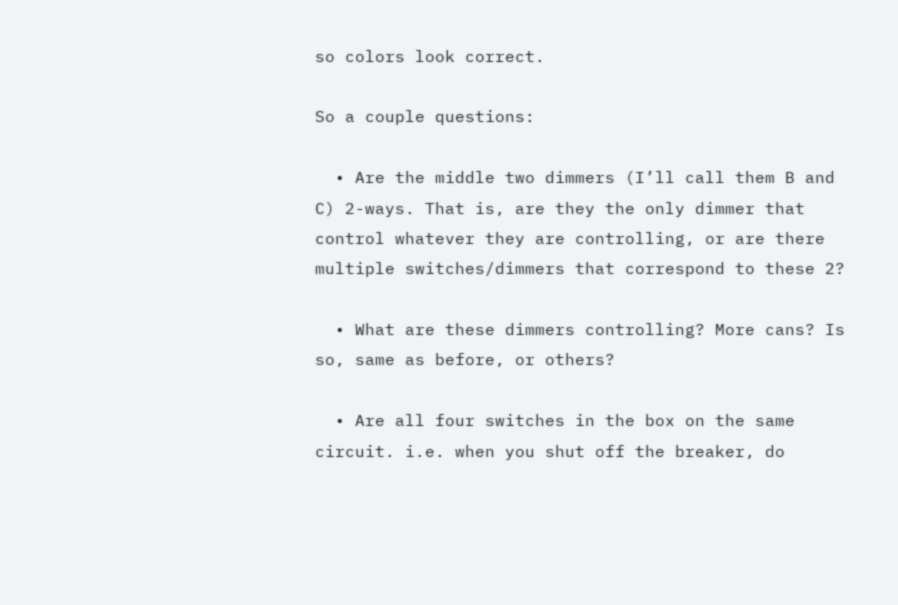so colors look correct.

So a couple questions:

  • Are the middle two dimmers (I’ll call them B and C) 2-ways. That is, are they the only dimmer that control whatever they are controlling, or are there multiple switches/dimmers that correspond to these 2?

  • What are these dimmers controlling? More cans? Is so, same as before, or others?

  • Are all four switches in the box on the same circuit. i.e. when you shut off the breaker, do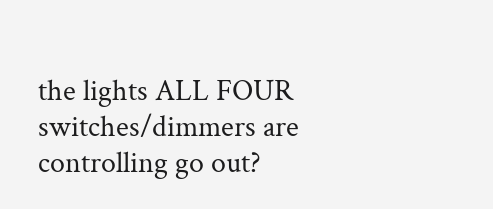the lights ALL FOUR switches/dimmers are controlling go out?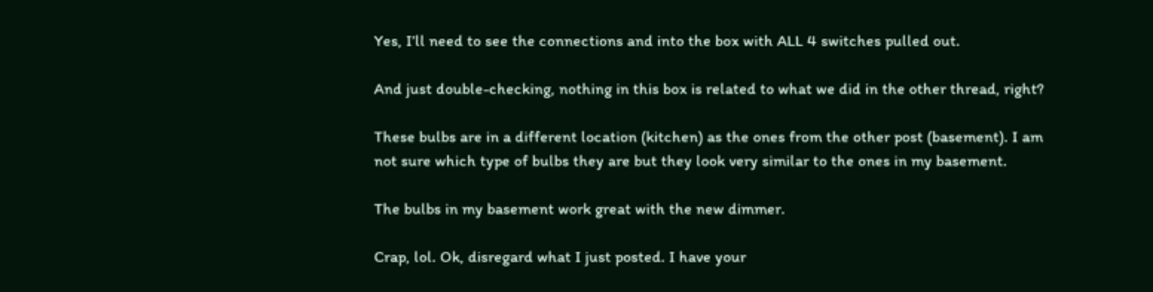Yes, I’ll need to see the connections and into the box with ALL 4 switches pulled out.

And just double-checking, nothing in this box is related to what we did in the other thread, right?

These bulbs are in a different location (kitchen) as the ones from the other post (basement). I am not sure which type of bulbs they are but they look very similar to the ones in my basement.

The bulbs in my basement work great with the new dimmer.

Crap, lol. Ok, disregard what I just posted. I have your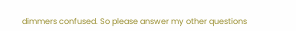dimmers confused. So please answer my other questions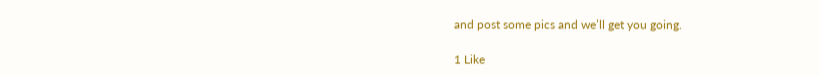and post some pics and we’ll get you going.

1 Like